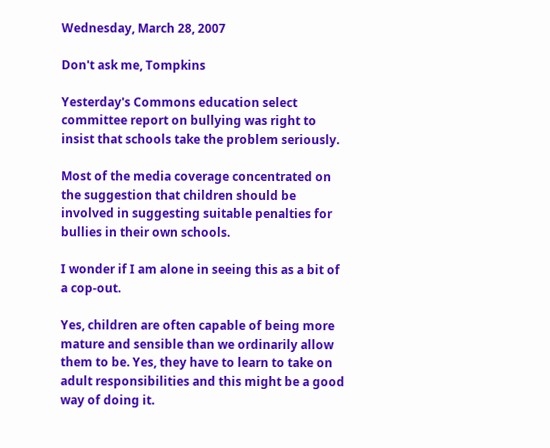Wednesday, March 28, 2007

Don't ask me, Tompkins

Yesterday's Commons education select committee report on bullying was right to insist that schools take the problem seriously.

Most of the media coverage concentrated on the suggestion that children should be involved in suggesting suitable penalties for bullies in their own schools.

I wonder if I am alone in seeing this as a bit of a cop-out.

Yes, children are often capable of being more mature and sensible than we ordinarily allow them to be. Yes, they have to learn to take on adult responsibilities and this might be a good way of doing it.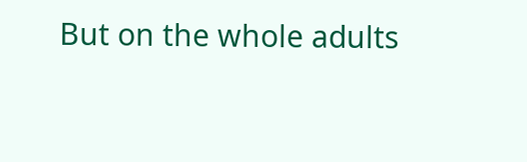But on the whole adults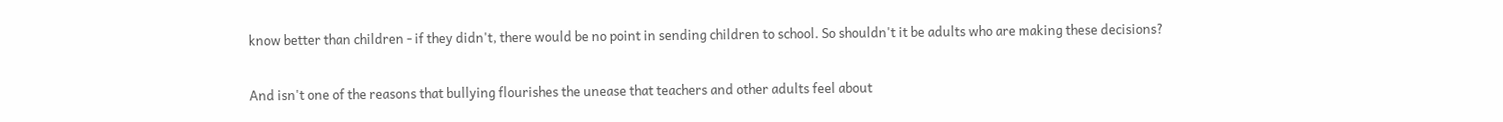know better than children - if they didn't, there would be no point in sending children to school. So shouldn't it be adults who are making these decisions?

And isn't one of the reasons that bullying flourishes the unease that teachers and other adults feel about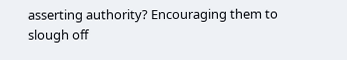asserting authority? Encouraging them to slough off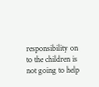responsibility on to the children is not going to help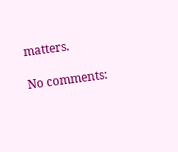matters.

No comments: